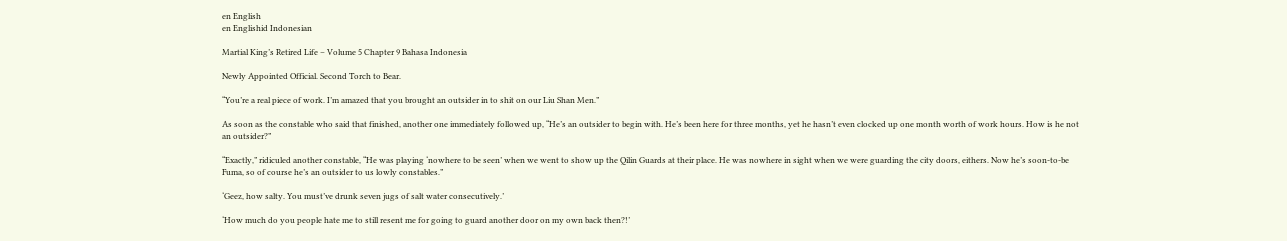en English
en Englishid Indonesian

Martial King’s Retired Life – Volume 5 Chapter 9 Bahasa Indonesia

Newly Appointed Official. Second Torch to Bear.

“You’re a real piece of work. I’m amazed that you brought an outsider in to shit on our Liu Shan Men.”

As soon as the constable who said that finished, another one immediately followed up, “He’s an outsider to begin with. He’s been here for three months, yet he hasn’t even clocked up one month worth of work hours. How is he not an outsider?”

“Exactly,” ridiculed another constable, “He was playing ‘nowhere to be seen’ when we went to show up the Qilin Guards at their place. He was nowhere in sight when we were guarding the city doors, eithers. Now he’s soon-to-be Fuma, so of course he’s an outsider to us lowly constables.”

‘Geez, how salty. You must’ve drunk seven jugs of salt water consecutively.’

‘How much do you people hate me to still resent me for going to guard another door on my own back then?!’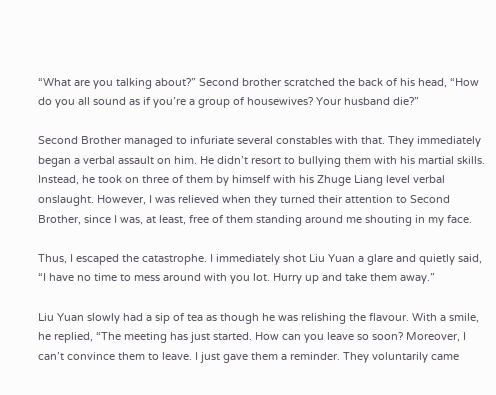“What are you talking about?” Second brother scratched the back of his head, “How do you all sound as if you’re a group of housewives? Your husband die?”

Second Brother managed to infuriate several constables with that. They immediately began a verbal assault on him. He didn’t resort to bullying them with his martial skills. Instead, he took on three of them by himself with his Zhuge Liang level verbal onslaught. However, I was relieved when they turned their attention to Second Brother, since I was, at least, free of them standing around me shouting in my face.

Thus, I escaped the catastrophe. I immediately shot Liu Yuan a glare and quietly said, “I have no time to mess around with you lot. Hurry up and take them away.”

Liu Yuan slowly had a sip of tea as though he was relishing the flavour. With a smile, he replied, “The meeting has just started. How can you leave so soon? Moreover, I can’t convince them to leave. I just gave them a reminder. They voluntarily came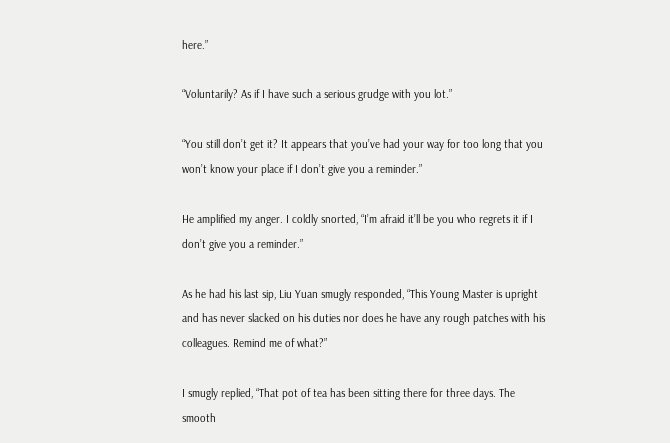here.”

“Voluntarily? As if I have such a serious grudge with you lot.”

“You still don’t get it? It appears that you’ve had your way for too long that you won’t know your place if I don’t give you a reminder.”

He amplified my anger. I coldly snorted, “I’m afraid it’ll be you who regrets it if I don’t give you a reminder.”

As he had his last sip, Liu Yuan smugly responded, “This Young Master is upright and has never slacked on his duties nor does he have any rough patches with his colleagues. Remind me of what?”

I smugly replied, “That pot of tea has been sitting there for three days. The smooth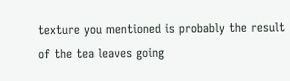texture you mentioned is probably the result of the tea leaves going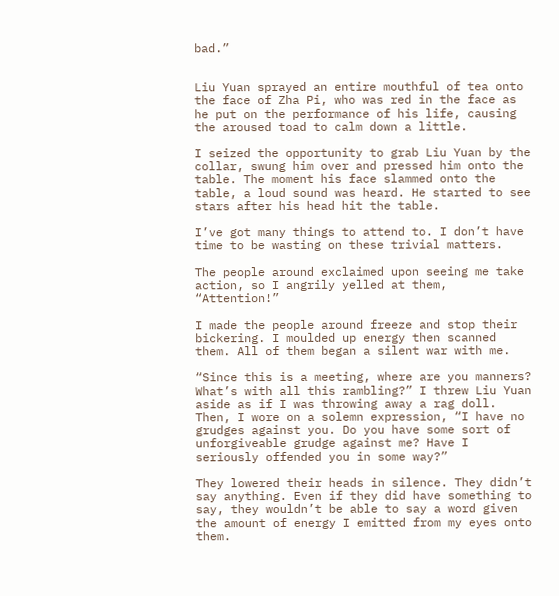bad.”


Liu Yuan sprayed an entire mouthful of tea onto the face of Zha Pi, who was red in the face as he put on the performance of his life, causing the aroused toad to calm down a little.

I seized the opportunity to grab Liu Yuan by the collar, swung him over and pressed him onto the table. The moment his face slammed onto the table, a loud sound was heard. He started to see stars after his head hit the table.

I’ve got many things to attend to. I don’t have time to be wasting on these trivial matters.

The people around exclaimed upon seeing me take action, so I angrily yelled at them, “Attention!”

I made the people around freeze and stop their bickering. I moulded up energy then scanned them. All of them began a silent war with me.

“Since this is a meeting, where are you manners? What’s with all this rambling?” I threw Liu Yuan aside as if I was throwing away a rag doll. Then, I wore on a solemn expression, “I have no grudges against you. Do you have some sort of unforgiveable grudge against me? Have I seriously offended you in some way?”

They lowered their heads in silence. They didn’t say anything. Even if they did have something to say, they wouldn’t be able to say a word given the amount of energy I emitted from my eyes onto them.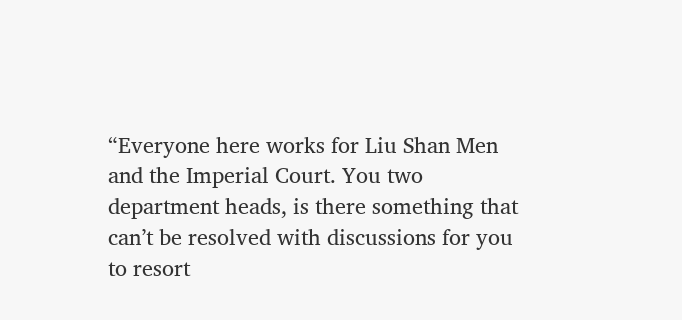“Everyone here works for Liu Shan Men and the Imperial Court. You two department heads, is there something that can’t be resolved with discussions for you to resort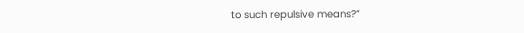to such repulsive means?”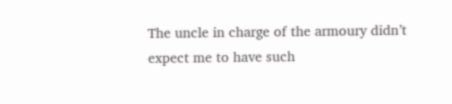The uncle in charge of the armoury didn’t expect me to have such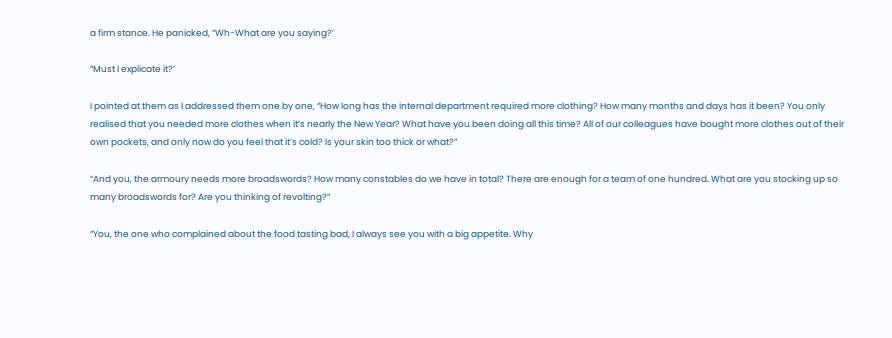a firm stance. He panicked, “Wh-What are you saying?’

“Must I explicate it?’

I pointed at them as I addressed them one by one, “How long has the internal department required more clothing? How many months and days has it been? You only realised that you needed more clothes when it’s nearly the New Year? What have you been doing all this time? All of our colleagues have bought more clothes out of their own pockets, and only now do you feel that it’s cold? Is your skin too thick or what?”

“And you, the armoury needs more broadswords? How many constables do we have in total? There are enough for a team of one hundred. What are you stocking up so many broadswords for? Are you thinking of revolting?”

“You, the one who complained about the food tasting bad, I always see you with a big appetite. Why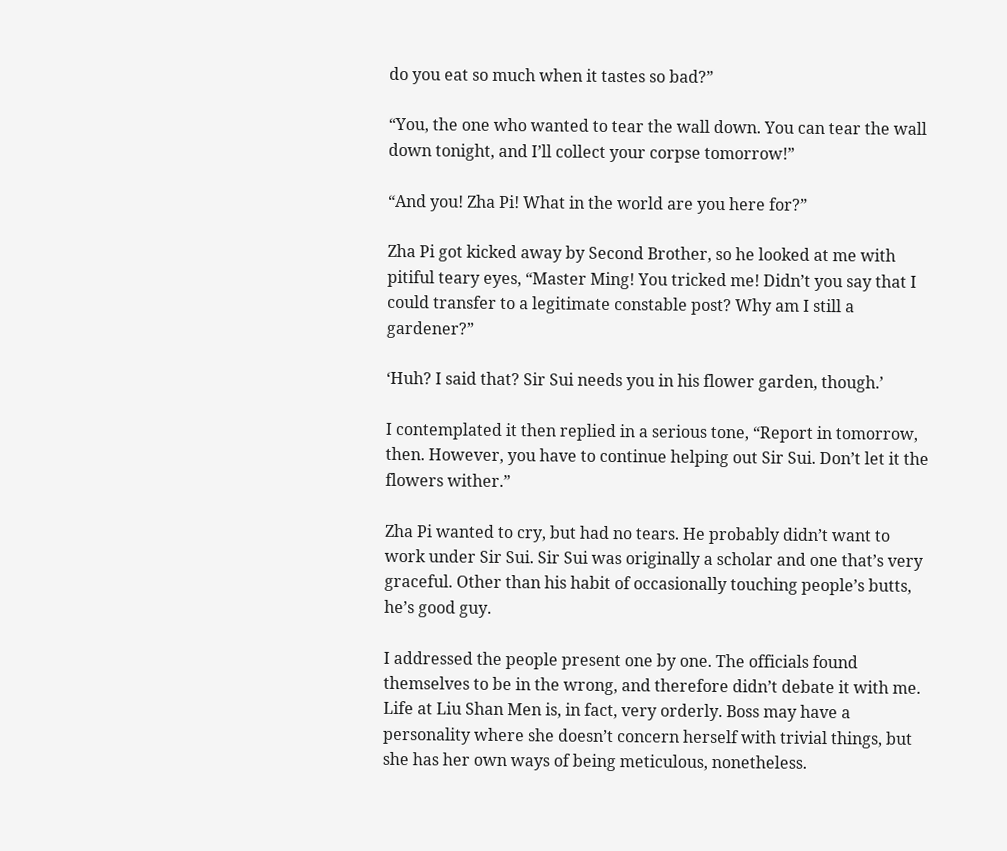do you eat so much when it tastes so bad?”

“You, the one who wanted to tear the wall down. You can tear the wall down tonight, and I’ll collect your corpse tomorrow!”

“And you! Zha Pi! What in the world are you here for?”

Zha Pi got kicked away by Second Brother, so he looked at me with pitiful teary eyes, “Master Ming! You tricked me! Didn’t you say that I could transfer to a legitimate constable post? Why am I still a gardener?”

‘Huh? I said that? Sir Sui needs you in his flower garden, though.’

I contemplated it then replied in a serious tone, “Report in tomorrow, then. However, you have to continue helping out Sir Sui. Don’t let it the flowers wither.”

Zha Pi wanted to cry, but had no tears. He probably didn’t want to work under Sir Sui. Sir Sui was originally a scholar and one that’s very graceful. Other than his habit of occasionally touching people’s butts, he’s good guy.

I addressed the people present one by one. The officials found themselves to be in the wrong, and therefore didn’t debate it with me. Life at Liu Shan Men is, in fact, very orderly. Boss may have a personality where she doesn’t concern herself with trivial things, but she has her own ways of being meticulous, nonetheless.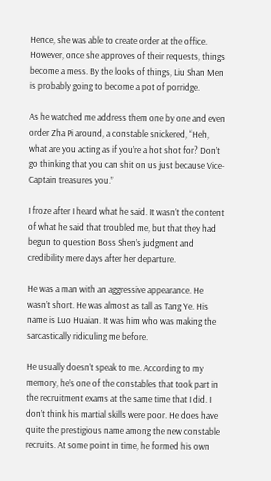Hence, she was able to create order at the office. However, once she approves of their requests, things become a mess. By the looks of things, Liu Shan Men is probably going to become a pot of porridge.

As he watched me address them one by one and even order Zha Pi around, a constable snickered, “Heh, what are you acting as if you’re a hot shot for? Don’t go thinking that you can shit on us just because Vice-Captain treasures you.”

I froze after I heard what he said. It wasn’t the content of what he said that troubled me, but that they had begun to question Boss Shen’s judgment and credibility mere days after her departure.

He was a man with an aggressive appearance. He wasn’t short. He was almost as tall as Tang Ye. His name is Luo Huaian. It was him who was making the sarcastically ridiculing me before.

He usually doesn’t speak to me. According to my memory, he’s one of the constables that took part in the recruitment exams at the same time that I did. I don’t think his martial skills were poor. He does have quite the prestigious name among the new constable recruits. At some point in time, he formed his own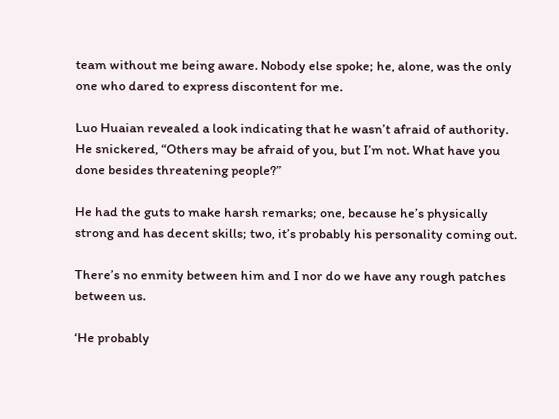team without me being aware. Nobody else spoke; he, alone, was the only one who dared to express discontent for me.

Luo Huaian revealed a look indicating that he wasn’t afraid of authority. He snickered, “Others may be afraid of you, but I’m not. What have you done besides threatening people?”

He had the guts to make harsh remarks; one, because he’s physically strong and has decent skills; two, it’s probably his personality coming out.

There’s no enmity between him and I nor do we have any rough patches between us.

‘He probably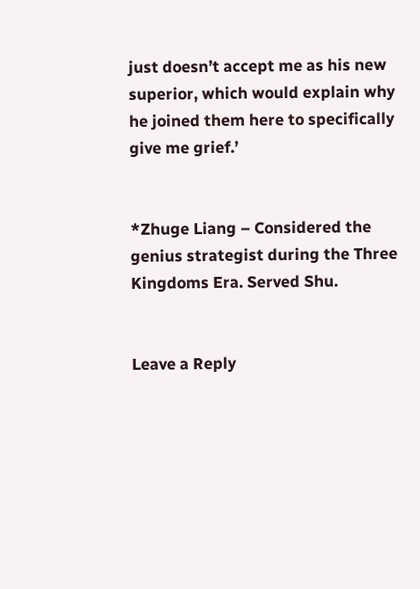just doesn’t accept me as his new superior, which would explain why he joined them here to specifically give me grief.’


*Zhuge Liang – Considered the genius strategist during the Three Kingdoms Era. Served Shu.


Leave a Reply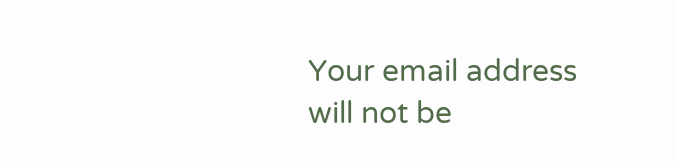Your email address will not be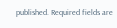published. Required fields are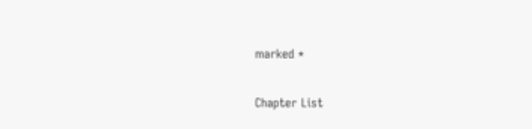marked *

Chapter List